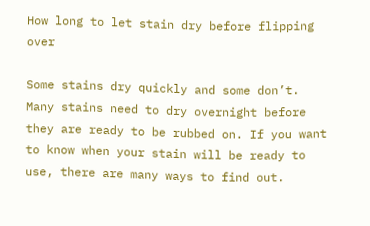How long to let stain dry before flipping over

Some stains dry quickly and some don’t. Many stains need to dry overnight before they are ready to be rubbed on. If you want to know when your stain will be ready to use, there are many ways to find out.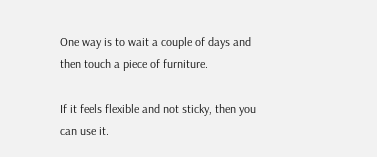One way is to wait a couple of days and then touch a piece of furniture.

If it feels flexible and not sticky, then you can use it.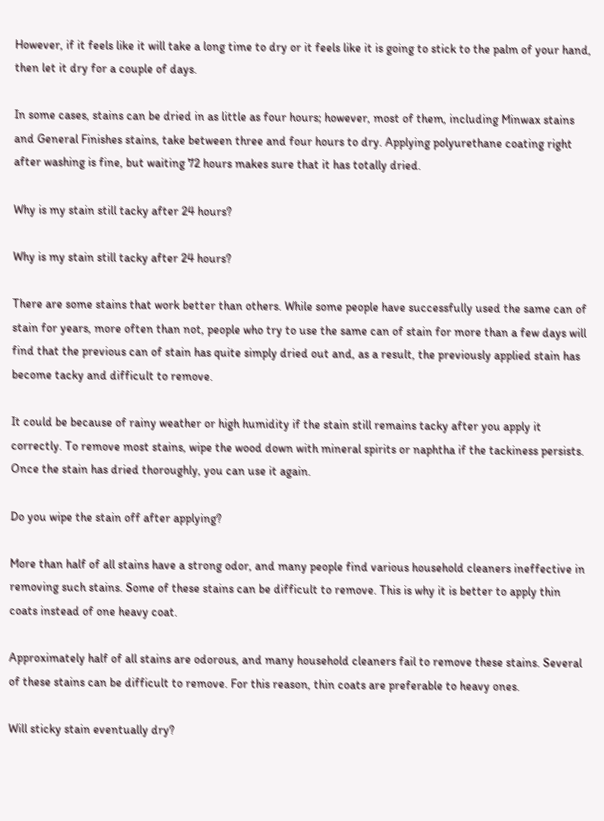However, if it feels like it will take a long time to dry or it feels like it is going to stick to the palm of your hand, then let it dry for a couple of days.

In some cases, stains can be dried in as little as four hours; however, most of them, including Minwax stains and General Finishes stains, take between three and four hours to dry. Applying polyurethane coating right after washing is fine, but waiting 72 hours makes sure that it has totally dried.

Why is my stain still tacky after 24 hours?

Why is my stain still tacky after 24 hours?

There are some stains that work better than others. While some people have successfully used the same can of stain for years, more often than not, people who try to use the same can of stain for more than a few days will find that the previous can of stain has quite simply dried out and, as a result, the previously applied stain has become tacky and difficult to remove.

It could be because of rainy weather or high humidity if the stain still remains tacky after you apply it correctly. To remove most stains, wipe the wood down with mineral spirits or naphtha if the tackiness persists. Once the stain has dried thoroughly, you can use it again.

Do you wipe the stain off after applying?

More than half of all stains have a strong odor, and many people find various household cleaners ineffective in removing such stains. Some of these stains can be difficult to remove. This is why it is better to apply thin coats instead of one heavy coat.

Approximately half of all stains are odorous, and many household cleaners fail to remove these stains. Several of these stains can be difficult to remove. For this reason, thin coats are preferable to heavy ones.

Will sticky stain eventually dry?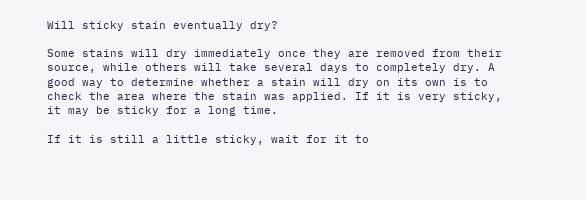Will sticky stain eventually dry?

Some stains will dry immediately once they are removed from their source, while others will take several days to completely dry. A good way to determine whether a stain will dry on its own is to check the area where the stain was applied. If it is very sticky, it may be sticky for a long time.

If it is still a little sticky, wait for it to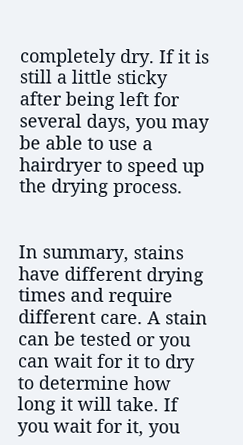completely dry. If it is still a little sticky after being left for several days, you may be able to use a hairdryer to speed up the drying process.


In summary, stains have different drying times and require different care. A stain can be tested or you can wait for it to dry to determine how long it will take. If you wait for it, you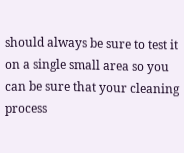should always be sure to test it on a single small area so you can be sure that your cleaning process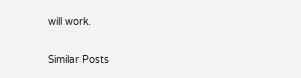will work.

Similar Posts